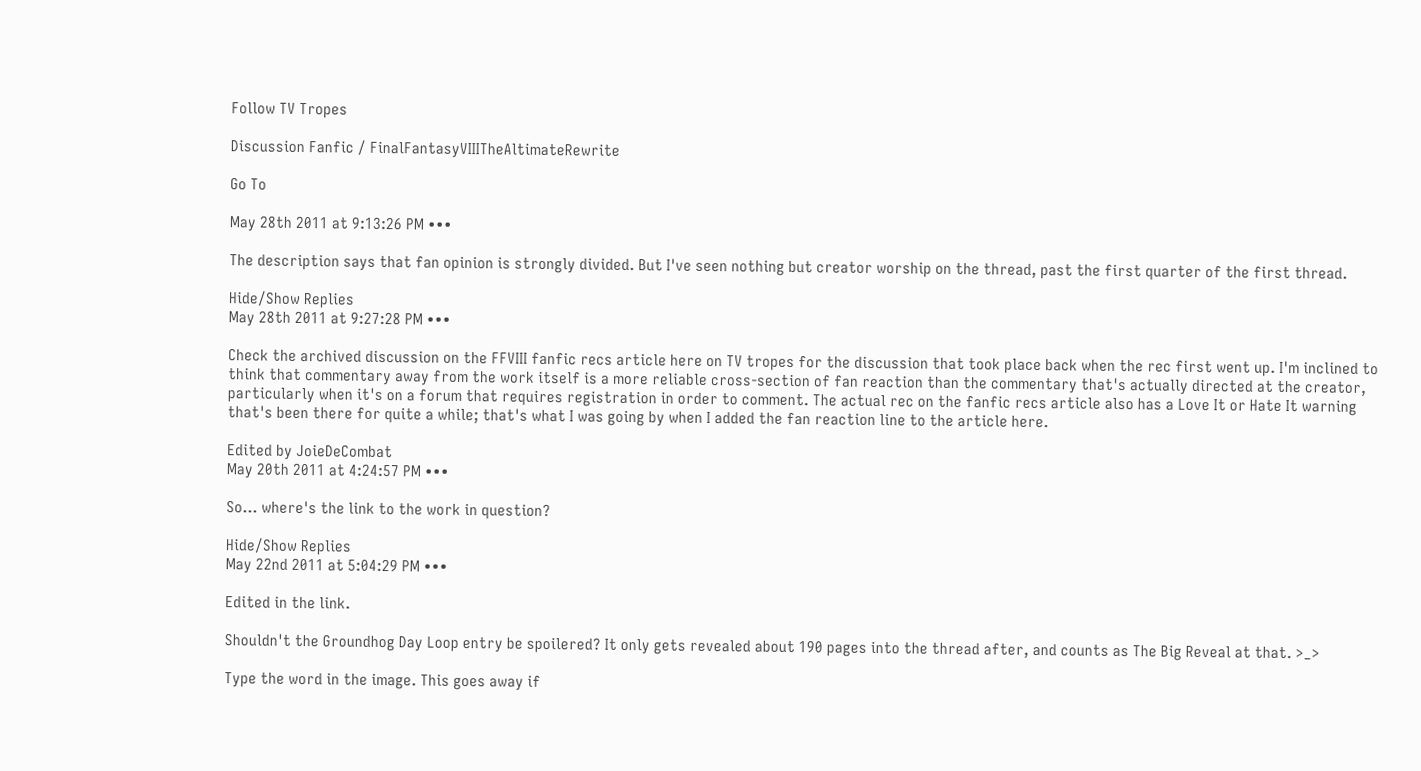Follow TV Tropes

Discussion Fanfic / FinalFantasyVIIITheAltimateRewrite

Go To

May 28th 2011 at 9:13:26 PM •••

The description says that fan opinion is strongly divided. But I've seen nothing but creator worship on the thread, past the first quarter of the first thread.

Hide/Show Replies
May 28th 2011 at 9:27:28 PM •••

Check the archived discussion on the FFVIII fanfic recs article here on TV tropes for the discussion that took place back when the rec first went up. I'm inclined to think that commentary away from the work itself is a more reliable cross-section of fan reaction than the commentary that's actually directed at the creator, particularly when it's on a forum that requires registration in order to comment. The actual rec on the fanfic recs article also has a Love It or Hate It warning that's been there for quite a while; that's what I was going by when I added the fan reaction line to the article here.

Edited by JoieDeCombat
May 20th 2011 at 4:24:57 PM •••

So... where's the link to the work in question?

Hide/Show Replies
May 22nd 2011 at 5:04:29 PM •••

Edited in the link.

Shouldn't the Groundhog Day Loop entry be spoilered? It only gets revealed about 190 pages into the thread after, and counts as The Big Reveal at that. >_>

Type the word in the image. This goes away if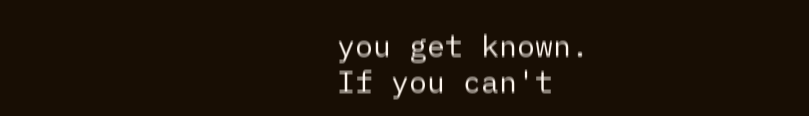you get known.
If you can't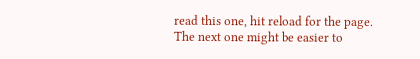read this one, hit reload for the page.
The next one might be easier to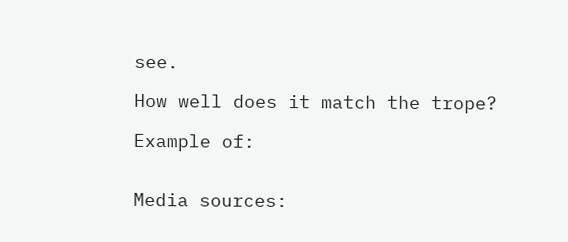see.

How well does it match the trope?

Example of:


Media sources: